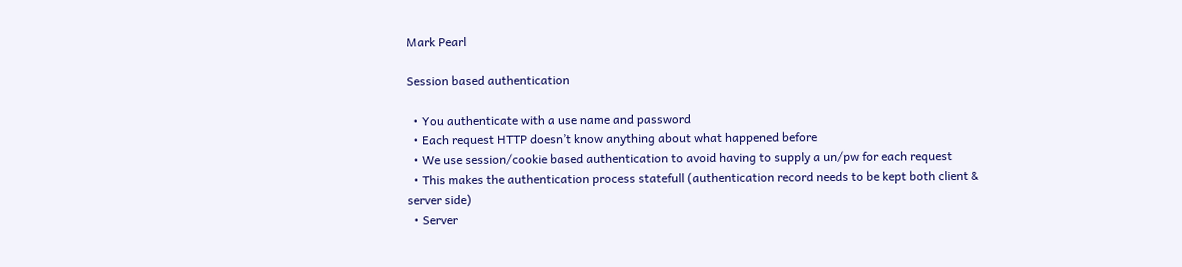Mark Pearl

Session based authentication

  • You authenticate with a use name and password
  • Each request HTTP doesn’t know anything about what happened before
  • We use session/cookie based authentication to avoid having to supply a un/pw for each request
  • This makes the authentication process statefull (authentication record needs to be kept both client & server side)
  • Server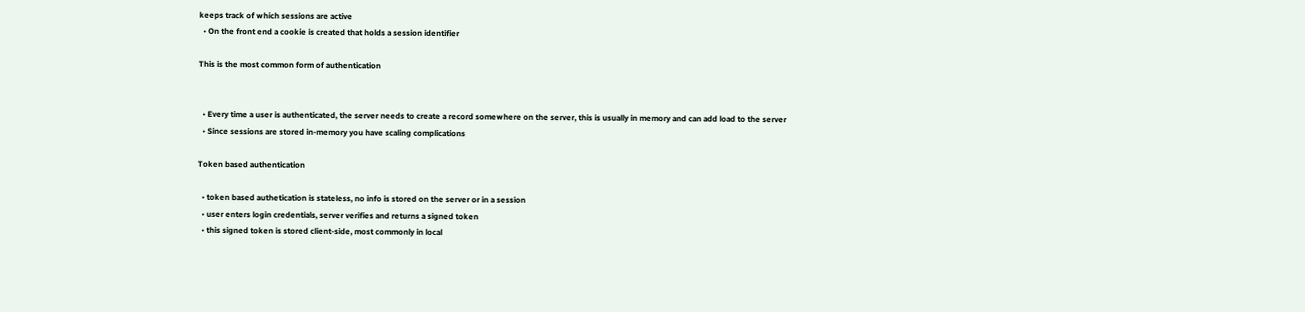keeps track of which sessions are active
  • On the front end a cookie is created that holds a session identifier

This is the most common form of authentication


  • Every time a user is authenticated, the server needs to create a record somewhere on the server, this is usually in memory and can add load to the server
  • Since sessions are stored in-memory you have scaling complications

Token based authentication

  • token based authetication is stateless, no info is stored on the server or in a session
  • user enters login credentials, server verifies and returns a signed token
  • this signed token is stored client-side, most commonly in local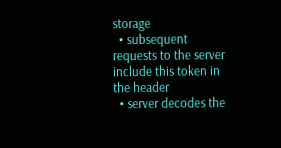storage
  • subsequent requests to the server include this token in the header
  • server decodes the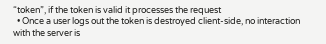“token”, if the token is valid it processes the request
  • Once a user logs out the token is destroyed client-side, no interaction with the server is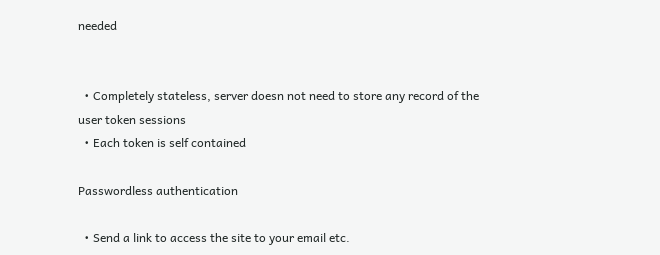needed


  • Completely stateless, server doesn not need to store any record of the user token sessions
  • Each token is self contained

Passwordless authentication

  • Send a link to access the site to your email etc.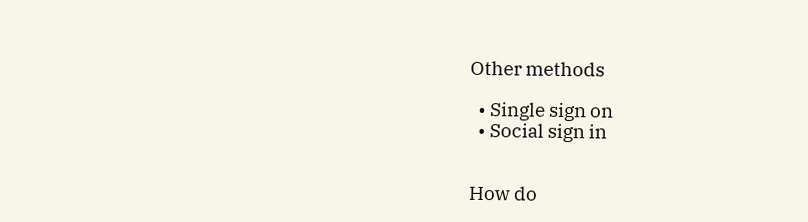Other methods

  • Single sign on
  • Social sign in


How do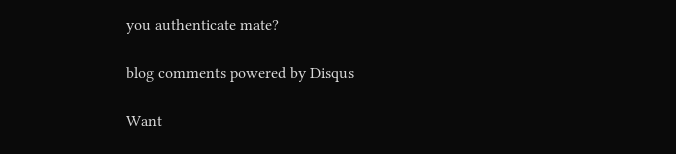you authenticate mate?

blog comments powered by Disqus

Want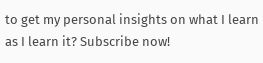to get my personal insights on what I learn as I learn it? Subscribe now!